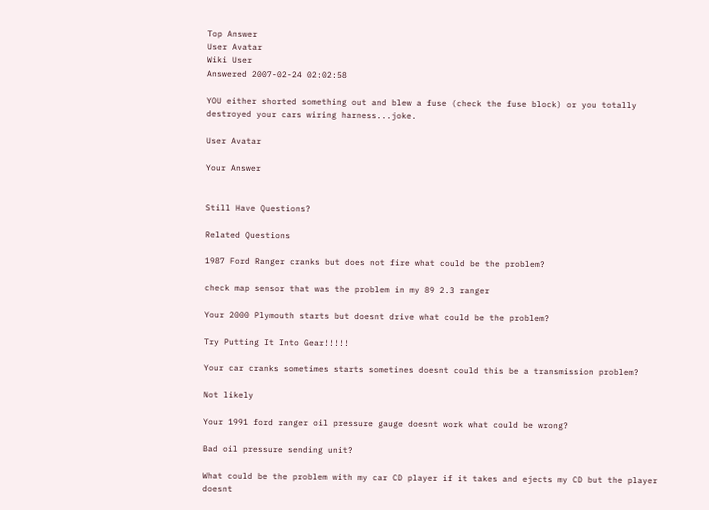Top Answer
User Avatar
Wiki User
Answered 2007-02-24 02:02:58

YOU either shorted something out and blew a fuse (check the fuse block) or you totally destroyed your cars wiring harness...joke.

User Avatar

Your Answer


Still Have Questions?

Related Questions

1987 Ford Ranger cranks but does not fire what could be the problem?

check map sensor that was the problem in my 89 2.3 ranger

Your 2000 Plymouth starts but doesnt drive what could be the problem?

Try Putting It Into Gear!!!!!

Your car cranks sometimes starts sometines doesnt could this be a transmission problem?

Not likely

Your 1991 ford ranger oil pressure gauge doesnt work what could be wrong?

Bad oil pressure sending unit?

What could be the problem with my car CD player if it takes and ejects my CD but the player doesnt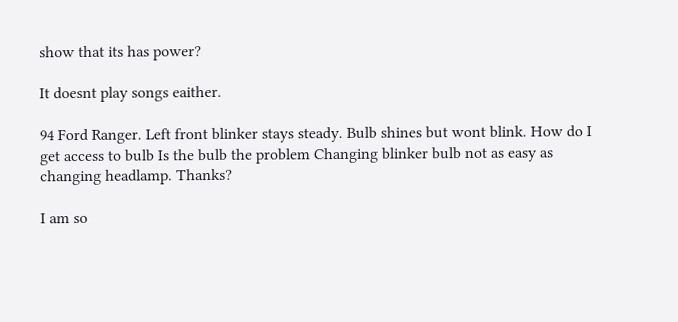show that its has power?

It doesnt play songs eaither.

94 Ford Ranger. Left front blinker stays steady. Bulb shines but wont blink. How do I get access to bulb Is the bulb the problem Changing blinker bulb not as easy as changing headlamp. Thanks?

I am so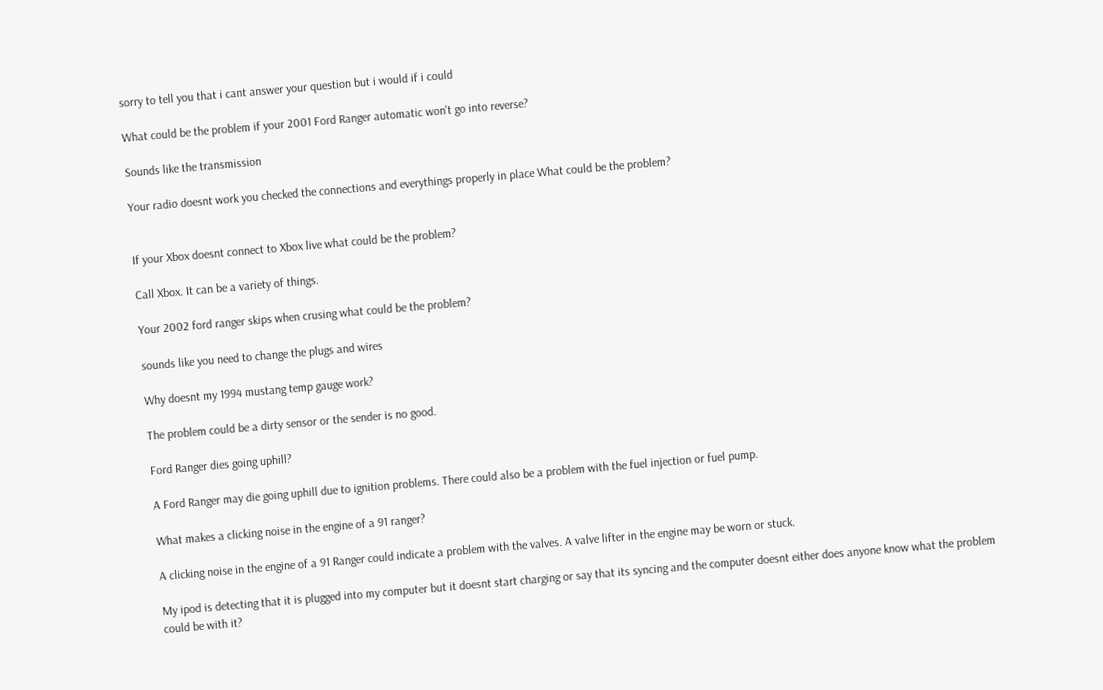sorry to tell you that i cant answer your question but i would if i could

What could be the problem if your 2001 Ford Ranger automatic won't go into reverse?

Sounds like the transmission

Your radio doesnt work you checked the connections and everythings properly in place What could be the problem?


If your Xbox doesnt connect to Xbox live what could be the problem?

Call Xbox. It can be a variety of things.

Your 2002 ford ranger skips when crusing what could be the problem?

sounds like you need to change the plugs and wires

Why doesnt my 1994 mustang temp gauge work?

The problem could be a dirty sensor or the sender is no good.

Ford Ranger dies going uphill?

A Ford Ranger may die going uphill due to ignition problems. There could also be a problem with the fuel injection or fuel pump.

What makes a clicking noise in the engine of a 91 ranger?

A clicking noise in the engine of a 91 Ranger could indicate a problem with the valves. A valve lifter in the engine may be worn or stuck.

My ipod is detecting that it is plugged into my computer but it doesnt start charging or say that its syncing and the computer doesnt either does anyone know what the problem could be with it?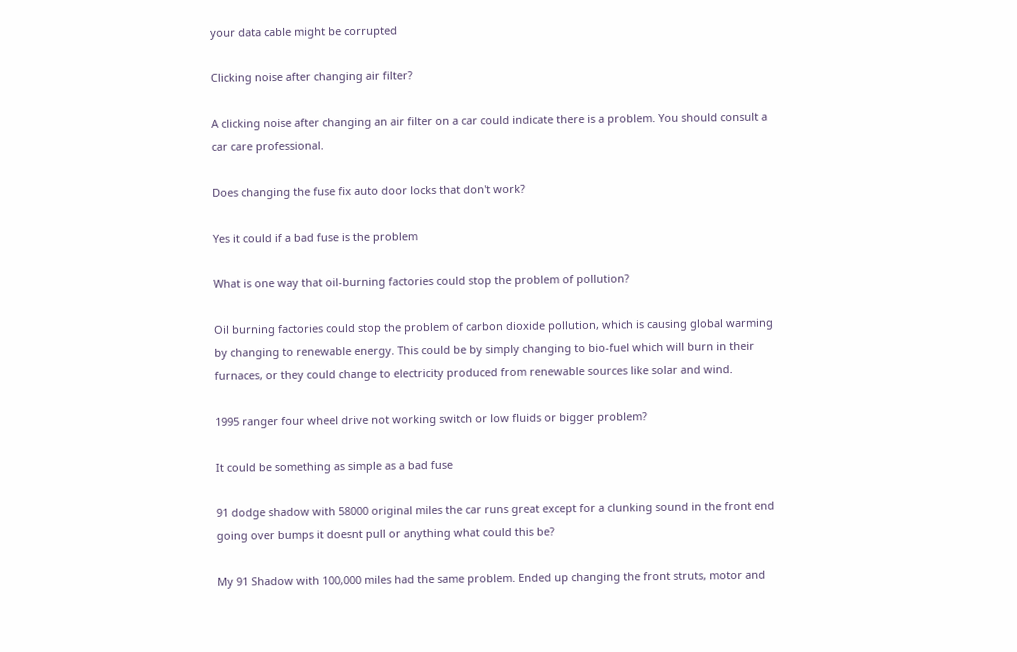your data cable might be corrupted

Clicking noise after changing air filter?

A clicking noise after changing an air filter on a car could indicate there is a problem. You should consult a car care professional.

Does changing the fuse fix auto door locks that don't work?

Yes it could if a bad fuse is the problem

What is one way that oil-burning factories could stop the problem of pollution?

Oil burning factories could stop the problem of carbon dioxide pollution, which is causing global warming by changing to renewable energy. This could be by simply changing to bio-fuel which will burn in their furnaces, or they could change to electricity produced from renewable sources like solar and wind.

1995 ranger four wheel drive not working switch or low fluids or bigger problem?

It could be something as simple as a bad fuse

91 dodge shadow with 58000 original miles the car runs great except for a clunking sound in the front end going over bumps it doesnt pull or anything what could this be?

My 91 Shadow with 100,000 miles had the same problem. Ended up changing the front struts, motor and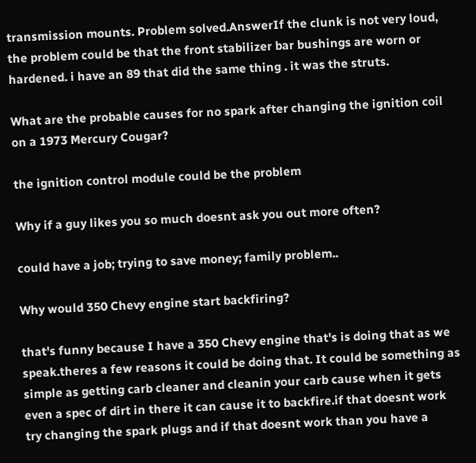transmission mounts. Problem solved.AnswerIf the clunk is not very loud, the problem could be that the front stabilizer bar bushings are worn or hardened. i have an 89 that did the same thing . it was the struts.

What are the probable causes for no spark after changing the ignition coil on a 1973 Mercury Cougar?

the ignition control module could be the problem

Why if a guy likes you so much doesnt ask you out more often?

could have a job; trying to save money; family problem..

Why would 350 Chevy engine start backfiring?

that's funny because I have a 350 Chevy engine that's is doing that as we speak.theres a few reasons it could be doing that. It could be something as simple as getting carb cleaner and cleanin your carb cause when it gets even a spec of dirt in there it can cause it to backfire.if that doesnt work try changing the spark plugs and if that doesnt work than you have a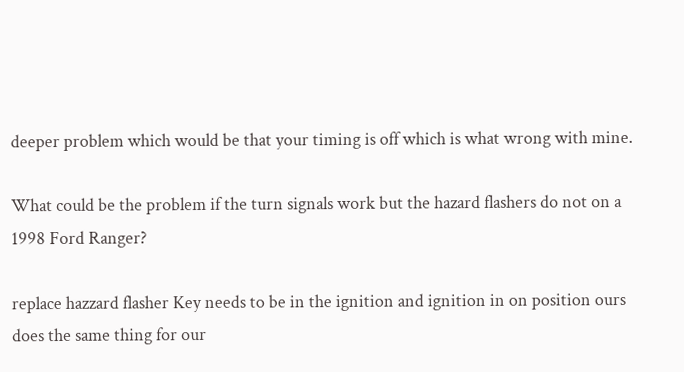deeper problem which would be that your timing is off which is what wrong with mine.

What could be the problem if the turn signals work but the hazard flashers do not on a 1998 Ford Ranger?

replace hazzard flasher Key needs to be in the ignition and ignition in on position ours does the same thing for our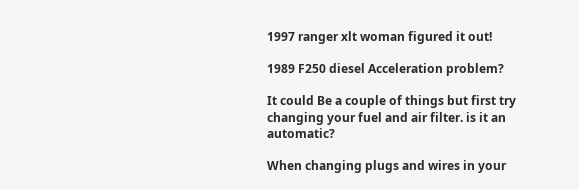1997 ranger xlt woman figured it out!

1989 F250 diesel Acceleration problem?

It could Be a couple of things but first try changing your fuel and air filter. is it an automatic?

When changing plugs and wires in your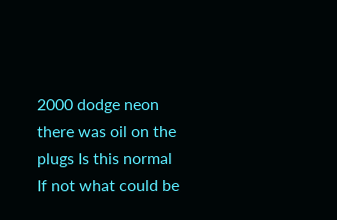2000 dodge neon there was oil on the plugs Is this normal If not what could be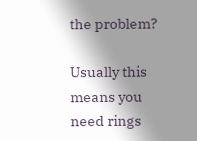the problem?

Usually this means you need rings